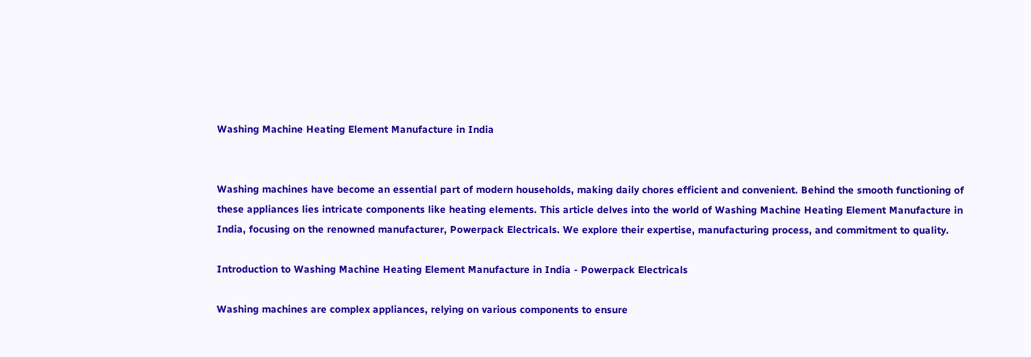Washing Machine Heating Element Manufacture in India


Washing machines have become an essential part of modern households, making daily chores efficient and convenient. Behind the smooth functioning of these appliances lies intricate components like heating elements. This article delves into the world of Washing Machine Heating Element Manufacture in India, focusing on the renowned manufacturer, Powerpack Electricals. We explore their expertise, manufacturing process, and commitment to quality.

Introduction to Washing Machine Heating Element Manufacture in India - Powerpack Electricals

Washing machines are complex appliances, relying on various components to ensure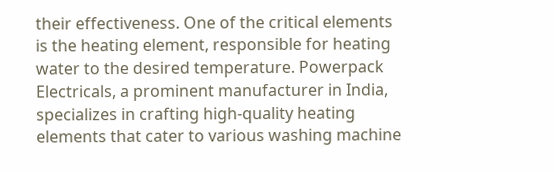their effectiveness. One of the critical elements is the heating element, responsible for heating water to the desired temperature. Powerpack Electricals, a prominent manufacturer in India, specializes in crafting high-quality heating elements that cater to various washing machine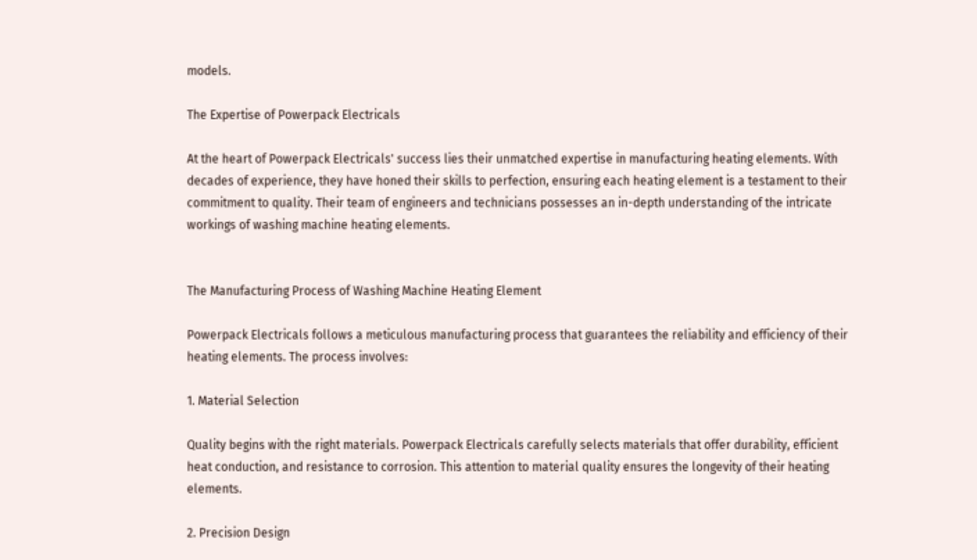models.

The Expertise of Powerpack Electricals

At the heart of Powerpack Electricals' success lies their unmatched expertise in manufacturing heating elements. With decades of experience, they have honed their skills to perfection, ensuring each heating element is a testament to their commitment to quality. Their team of engineers and technicians possesses an in-depth understanding of the intricate workings of washing machine heating elements.


The Manufacturing Process of Washing Machine Heating Element

Powerpack Electricals follows a meticulous manufacturing process that guarantees the reliability and efficiency of their heating elements. The process involves:

1. Material Selection

Quality begins with the right materials. Powerpack Electricals carefully selects materials that offer durability, efficient heat conduction, and resistance to corrosion. This attention to material quality ensures the longevity of their heating elements.

2. Precision Design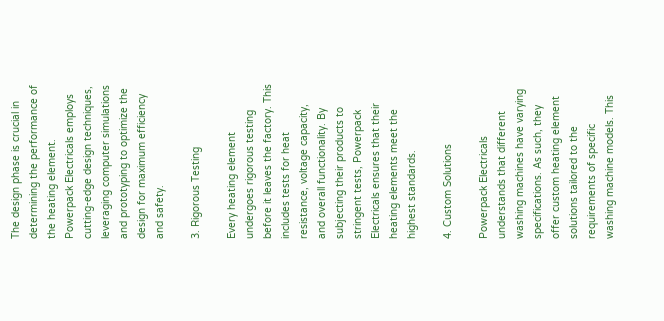The design phase is crucial in determining the performance of the heating element. Powerpack Electricals employs cutting-edge design techniques, leveraging computer simulations and prototyping to optimize the design for maximum efficiency and safety.

3. Rigorous Testing

Every heating element undergoes rigorous testing before it leaves the factory. This includes tests for heat resistance, voltage capacity, and overall functionality. By subjecting their products to stringent tests, Powerpack Electricals ensures that their heating elements meet the highest standards.

4. Custom Solutions

Powerpack Electricals understands that different washing machines have varying specifications. As such, they offer custom heating element solutions tailored to the requirements of specific washing machine models. This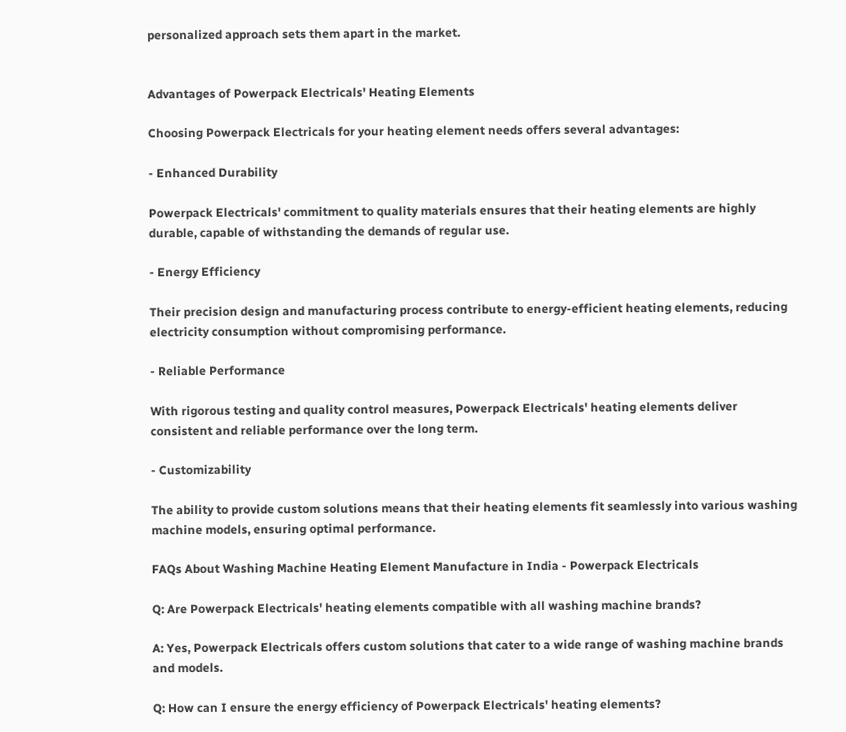personalized approach sets them apart in the market.


Advantages of Powerpack Electricals' Heating Elements

Choosing Powerpack Electricals for your heating element needs offers several advantages:

- Enhanced Durability

Powerpack Electricals' commitment to quality materials ensures that their heating elements are highly durable, capable of withstanding the demands of regular use.

- Energy Efficiency

Their precision design and manufacturing process contribute to energy-efficient heating elements, reducing electricity consumption without compromising performance.

- Reliable Performance

With rigorous testing and quality control measures, Powerpack Electricals' heating elements deliver consistent and reliable performance over the long term.

- Customizability

The ability to provide custom solutions means that their heating elements fit seamlessly into various washing machine models, ensuring optimal performance.

FAQs About Washing Machine Heating Element Manufacture in India - Powerpack Electricals

Q: Are Powerpack Electricals' heating elements compatible with all washing machine brands?

A: Yes, Powerpack Electricals offers custom solutions that cater to a wide range of washing machine brands and models.

Q: How can I ensure the energy efficiency of Powerpack Electricals' heating elements?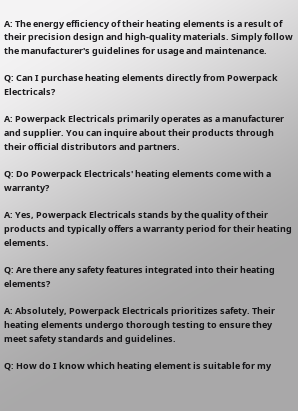A: The energy efficiency of their heating elements is a result of their precision design and high-quality materials. Simply follow the manufacturer's guidelines for usage and maintenance.

Q: Can I purchase heating elements directly from Powerpack Electricals?

A: Powerpack Electricals primarily operates as a manufacturer and supplier. You can inquire about their products through their official distributors and partners.

Q: Do Powerpack Electricals' heating elements come with a warranty?

A: Yes, Powerpack Electricals stands by the quality of their products and typically offers a warranty period for their heating elements.

Q: Are there any safety features integrated into their heating elements?

A: Absolutely, Powerpack Electricals prioritizes safety. Their heating elements undergo thorough testing to ensure they meet safety standards and guidelines.

Q: How do I know which heating element is suitable for my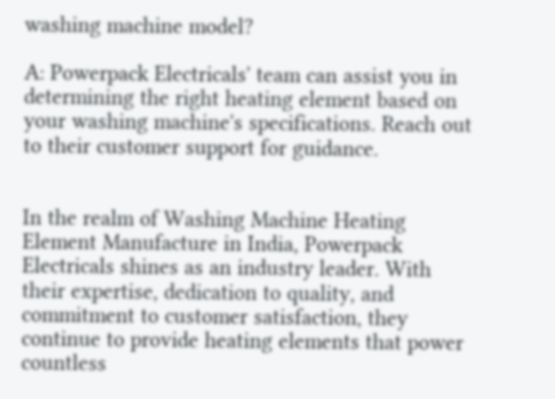washing machine model?

A: Powerpack Electricals' team can assist you in determining the right heating element based on your washing machine's specifications. Reach out to their customer support for guidance.


In the realm of Washing Machine Heating Element Manufacture in India, Powerpack Electricals shines as an industry leader. With their expertise, dedication to quality, and commitment to customer satisfaction, they continue to provide heating elements that power countless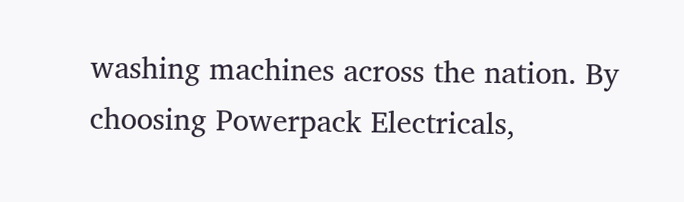washing machines across the nation. By choosing Powerpack Electricals,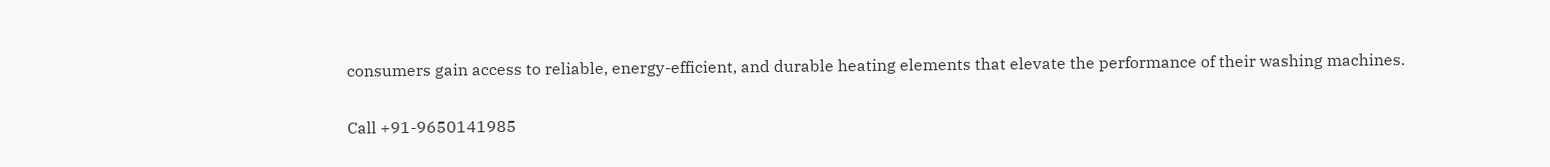consumers gain access to reliable, energy-efficient, and durable heating elements that elevate the performance of their washing machines.

Call +91-9650141985